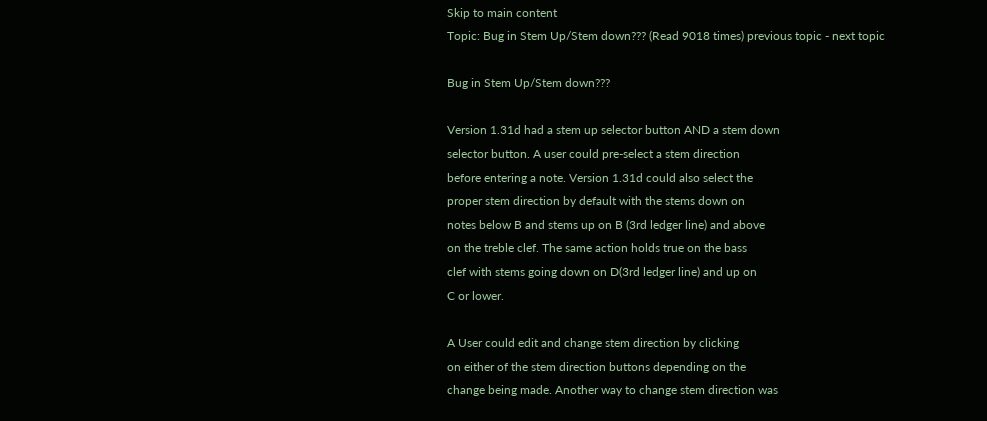Skip to main content
Topic: Bug in Stem Up/Stem down??? (Read 9018 times) previous topic - next topic

Bug in Stem Up/Stem down???

Version 1.31d had a stem up selector button AND a stem down
selector button. A user could pre-select a stem direction
before entering a note. Version 1.31d could also select the
proper stem direction by default with the stems down on
notes below B and stems up on B (3rd ledger line) and above
on the treble clef. The same action holds true on the bass
clef with stems going down on D(3rd ledger line) and up on
C or lower.

A User could edit and change stem direction by clicking
on either of the stem direction buttons depending on the
change being made. Another way to change stem direction was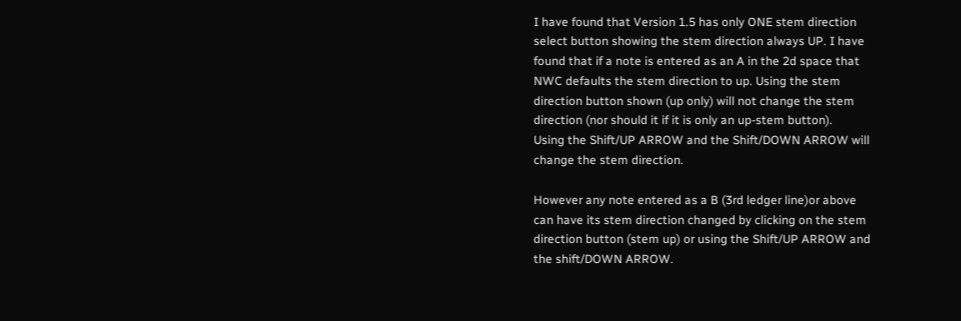I have found that Version 1.5 has only ONE stem direction
select button showing the stem direction always UP. I have
found that if a note is entered as an A in the 2d space that
NWC defaults the stem direction to up. Using the stem
direction button shown (up only) will not change the stem
direction (nor should it if it is only an up-stem button).
Using the Shift/UP ARROW and the Shift/DOWN ARROW will
change the stem direction.

However any note entered as a B (3rd ledger line)or above
can have its stem direction changed by clicking on the stem
direction button (stem up) or using the Shift/UP ARROW and
the shift/DOWN ARROW.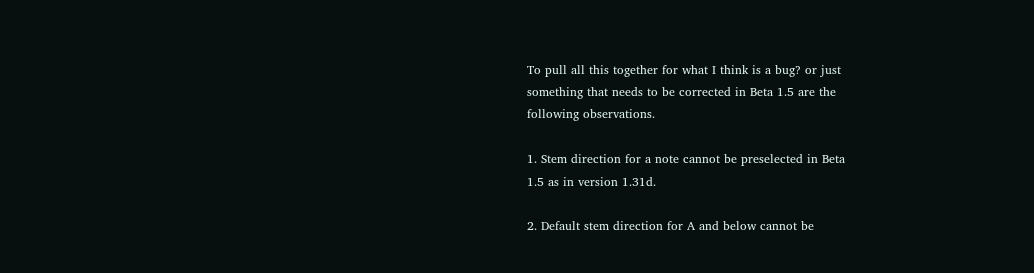To pull all this together for what I think is a bug? or just
something that needs to be corrected in Beta 1.5 are the
following observations.

1. Stem direction for a note cannot be preselected in Beta
1.5 as in version 1.31d.

2. Default stem direction for A and below cannot be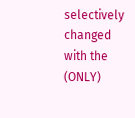selectively changed with the (ONLY)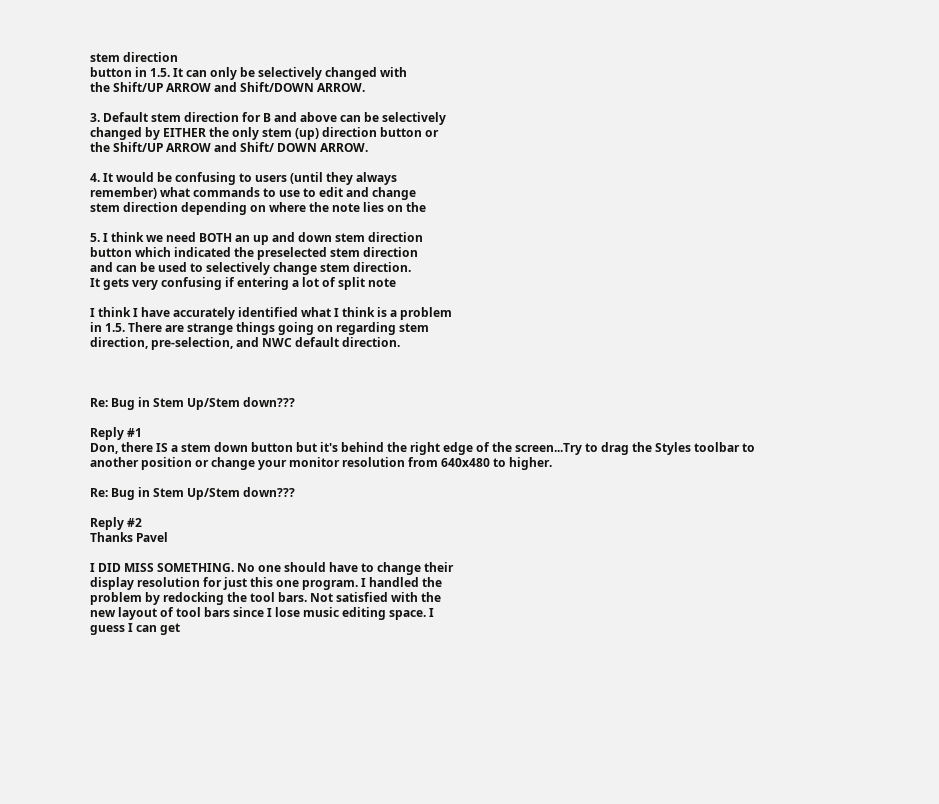stem direction
button in 1.5. It can only be selectively changed with
the Shift/UP ARROW and Shift/DOWN ARROW.

3. Default stem direction for B and above can be selectively
changed by EITHER the only stem (up) direction button or
the Shift/UP ARROW and Shift/ DOWN ARROW.

4. It would be confusing to users (until they always
remember) what commands to use to edit and change
stem direction depending on where the note lies on the

5. I think we need BOTH an up and down stem direction
button which indicated the preselected stem direction
and can be used to selectively change stem direction.
It gets very confusing if entering a lot of split note

I think I have accurately identified what I think is a problem
in 1.5. There are strange things going on regarding stem
direction, pre-selection, and NWC default direction.



Re: Bug in Stem Up/Stem down???

Reply #1
Don, there IS a stem down button but it's behind the right edge of the screen...Try to drag the Styles toolbar to another position or change your monitor resolution from 640x480 to higher.

Re: Bug in Stem Up/Stem down???

Reply #2
Thanks Pavel

I DID MISS SOMETHING. No one should have to change their
display resolution for just this one program. I handled the
problem by redocking the tool bars. Not satisfied with the
new layout of tool bars since I lose music editing space. I
guess I can get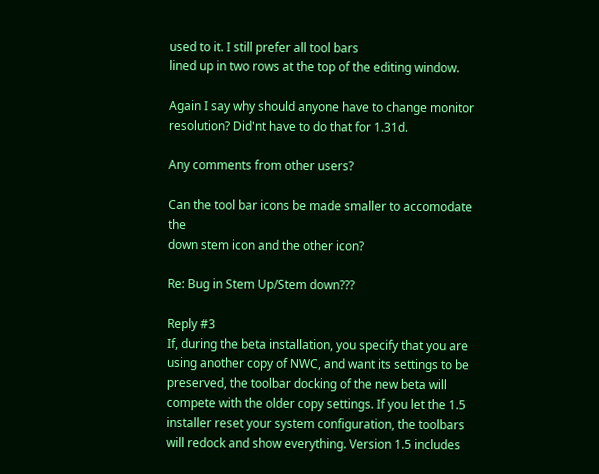used to it. I still prefer all tool bars
lined up in two rows at the top of the editing window.

Again I say why should anyone have to change monitor
resolution? Did'nt have to do that for 1.31d.

Any comments from other users?

Can the tool bar icons be made smaller to accomodate the
down stem icon and the other icon?

Re: Bug in Stem Up/Stem down???

Reply #3
If, during the beta installation, you specify that you are using another copy of NWC, and want its settings to be preserved, the toolbar docking of the new beta will compete with the older copy settings. If you let the 1.5 installer reset your system configuration, the toolbars will redock and show everything. Version 1.5 includes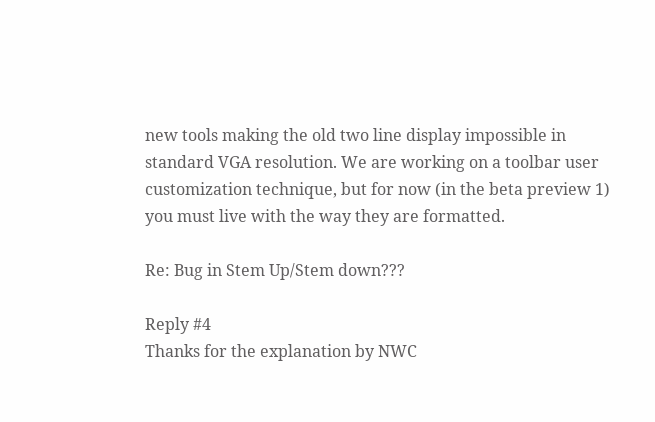new tools making the old two line display impossible in standard VGA resolution. We are working on a toolbar user customization technique, but for now (in the beta preview 1) you must live with the way they are formatted.

Re: Bug in Stem Up/Stem down???

Reply #4
Thanks for the explanation by NWC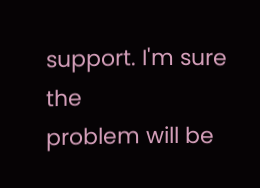support. I'm sure the
problem will be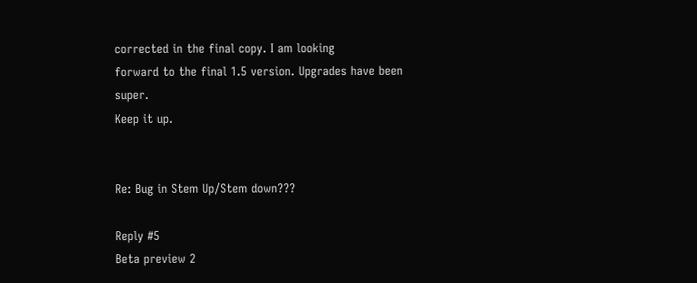corrected in the final copy. I am looking
forward to the final 1.5 version. Upgrades have been super.
Keep it up.


Re: Bug in Stem Up/Stem down???

Reply #5
Beta preview 2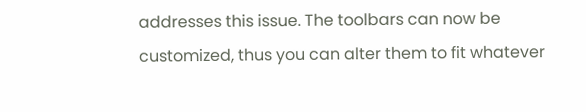addresses this issue. The toolbars can now be customized, thus you can alter them to fit whatever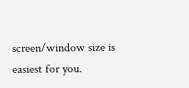screen/window size is easiest for you.